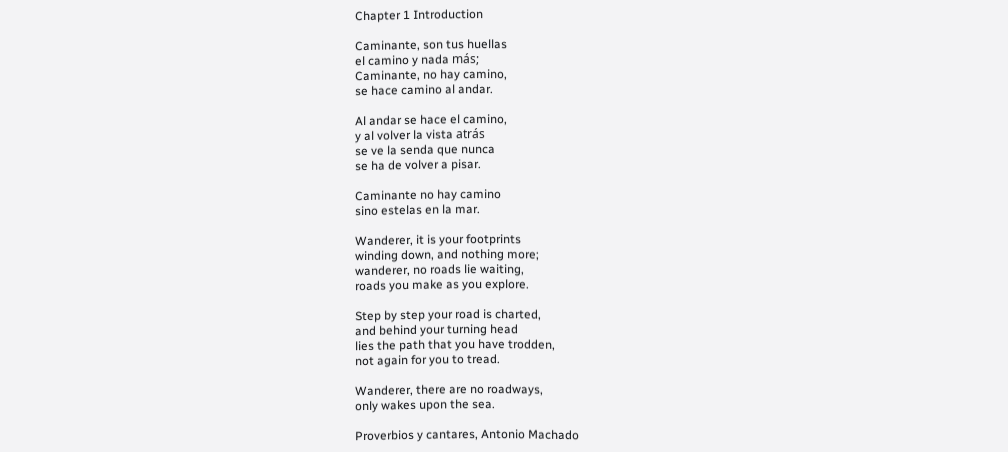Chapter 1 Introduction

Caminante, son tus huellas
el camino y nada más;
Caminante, no hay camino,
se hace camino al andar.

Al andar se hace el camino,
y al volver la vista atrás
se ve la senda que nunca
se ha de volver a pisar.

Caminante no hay camino
sino estelas en la mar.

Wanderer, it is your footprints
winding down, and nothing more;
wanderer, no roads lie waiting,
roads you make as you explore.

Step by step your road is charted,
and behind your turning head
lies the path that you have trodden,
not again for you to tread.

Wanderer, there are no roadways,
only wakes upon the sea.

Proverbios y cantares, Antonio Machado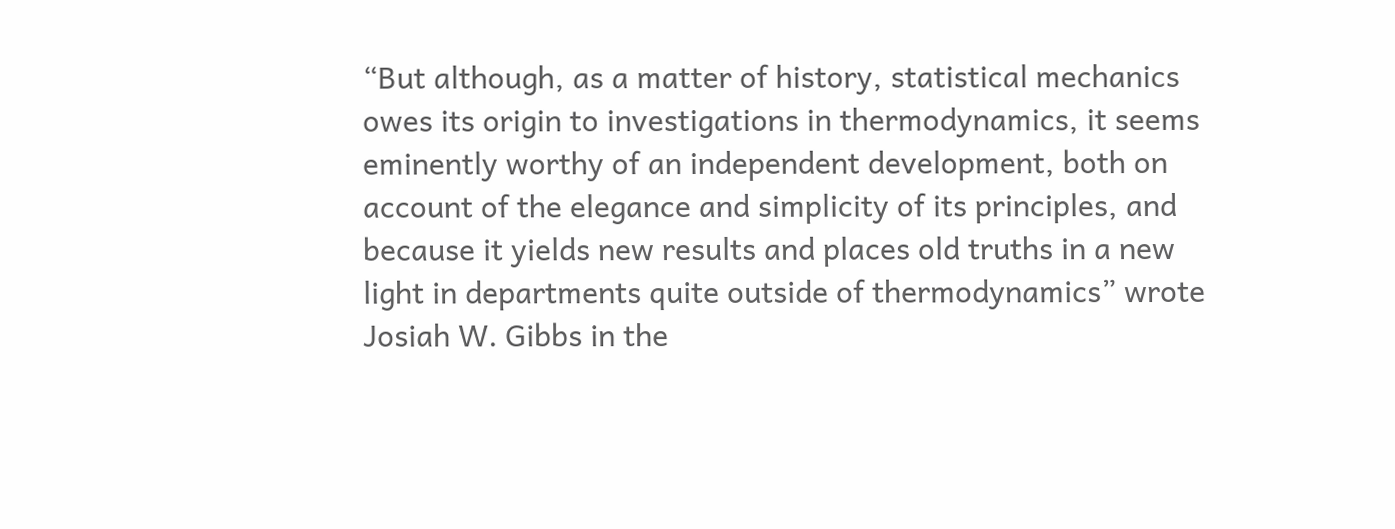“But although, as a matter of history, statistical mechanics owes its origin to investigations in thermodynamics, it seems eminently worthy of an independent development, both on account of the elegance and simplicity of its principles, and because it yields new results and places old truths in a new light in departments quite outside of thermodynamics” wrote Josiah W. Gibbs in the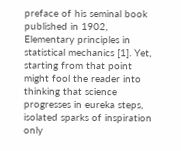preface of his seminal book published in 1902, Elementary principles in statistical mechanics [1]. Yet, starting from that point might fool the reader into thinking that science progresses in eureka steps, isolated sparks of inspiration only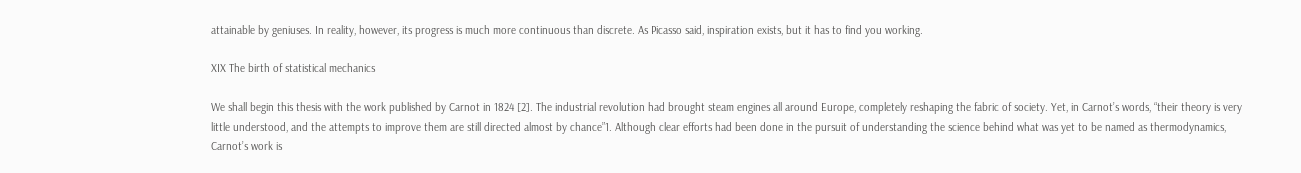attainable by geniuses. In reality, however, its progress is much more continuous than discrete. As Picasso said, inspiration exists, but it has to find you working.

XIX The birth of statistical mechanics

We shall begin this thesis with the work published by Carnot in 1824 [2]. The industrial revolution had brought steam engines all around Europe, completely reshaping the fabric of society. Yet, in Carnot’s words, “their theory is very little understood, and the attempts to improve them are still directed almost by chance”1. Although clear efforts had been done in the pursuit of understanding the science behind what was yet to be named as thermodynamics, Carnot’s work is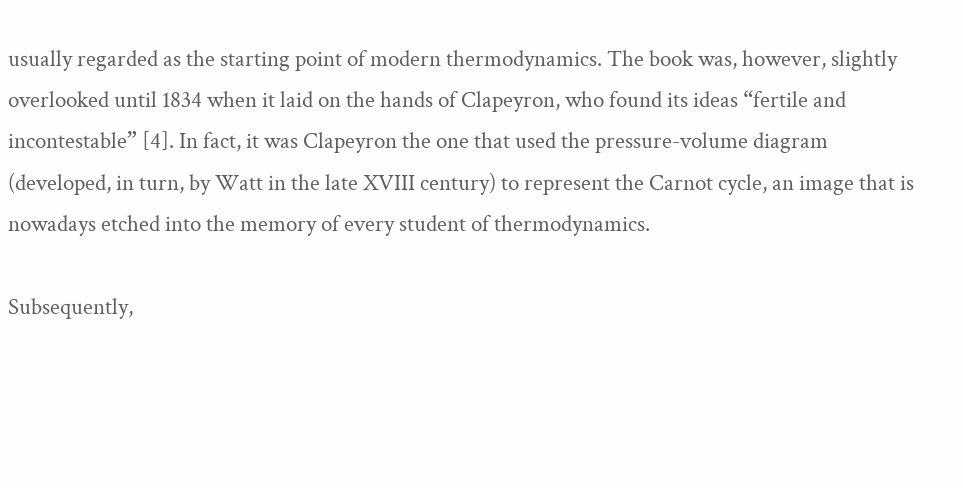usually regarded as the starting point of modern thermodynamics. The book was, however, slightly overlooked until 1834 when it laid on the hands of Clapeyron, who found its ideas “fertile and incontestable” [4]. In fact, it was Clapeyron the one that used the pressure-volume diagram (developed, in turn, by Watt in the late XVIII century) to represent the Carnot cycle, an image that is nowadays etched into the memory of every student of thermodynamics.

Subsequently,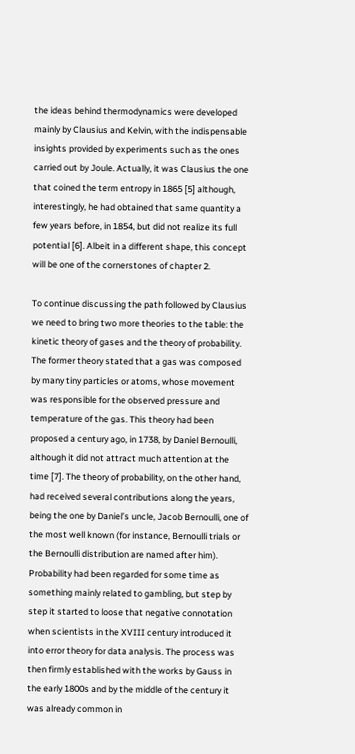the ideas behind thermodynamics were developed mainly by Clausius and Kelvin, with the indispensable insights provided by experiments such as the ones carried out by Joule. Actually, it was Clausius the one that coined the term entropy in 1865 [5] although, interestingly, he had obtained that same quantity a few years before, in 1854, but did not realize its full potential [6]. Albeit in a different shape, this concept will be one of the cornerstones of chapter 2.

To continue discussing the path followed by Clausius we need to bring two more theories to the table: the kinetic theory of gases and the theory of probability. The former theory stated that a gas was composed by many tiny particles or atoms, whose movement was responsible for the observed pressure and temperature of the gas. This theory had been proposed a century ago, in 1738, by Daniel Bernoulli, although it did not attract much attention at the time [7]. The theory of probability, on the other hand, had received several contributions along the years, being the one by Daniel’s uncle, Jacob Bernoulli, one of the most well known (for instance, Bernoulli trials or the Bernoulli distribution are named after him). Probability had been regarded for some time as something mainly related to gambling, but step by step it started to loose that negative connotation when scientists in the XVIII century introduced it into error theory for data analysis. The process was then firmly established with the works by Gauss in the early 1800s and by the middle of the century it was already common in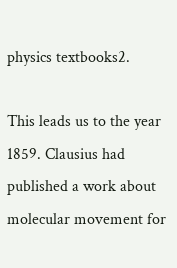physics textbooks2.

This leads us to the year 1859. Clausius had published a work about molecular movement for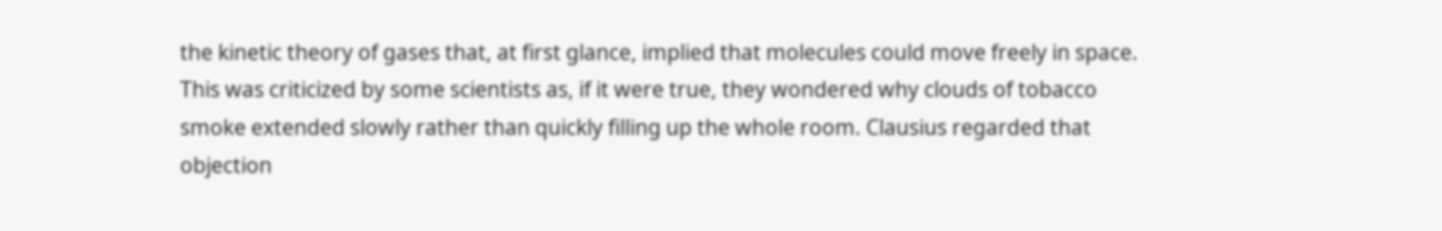the kinetic theory of gases that, at first glance, implied that molecules could move freely in space. This was criticized by some scientists as, if it were true, they wondered why clouds of tobacco smoke extended slowly rather than quickly filling up the whole room. Clausius regarded that objection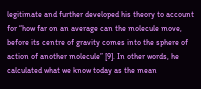legitimate and further developed his theory to account for “how far on an average can the molecule move, before its centre of gravity comes into the sphere of action of another molecule” [9]. In other words, he calculated what we know today as the mean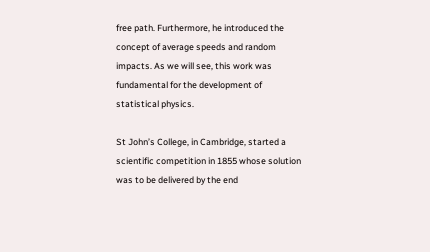free path. Furthermore, he introduced the concept of average speeds and random impacts. As we will see, this work was fundamental for the development of statistical physics.

St John’s College, in Cambridge, started a scientific competition in 1855 whose solution was to be delivered by the end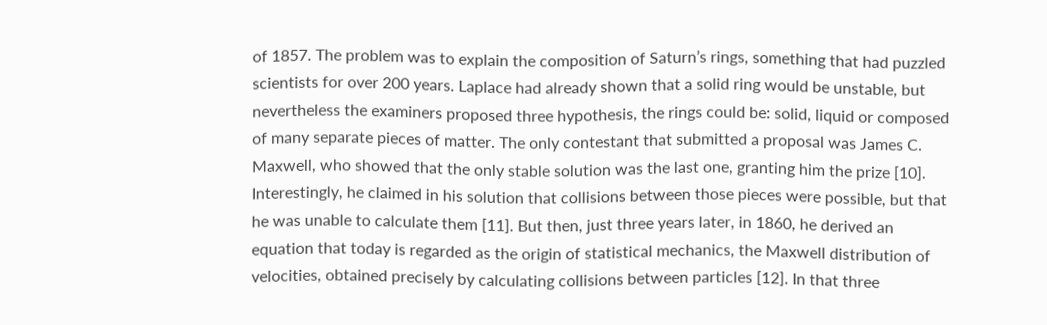of 1857. The problem was to explain the composition of Saturn’s rings, something that had puzzled scientists for over 200 years. Laplace had already shown that a solid ring would be unstable, but nevertheless the examiners proposed three hypothesis, the rings could be: solid, liquid or composed of many separate pieces of matter. The only contestant that submitted a proposal was James C. Maxwell, who showed that the only stable solution was the last one, granting him the prize [10]. Interestingly, he claimed in his solution that collisions between those pieces were possible, but that he was unable to calculate them [11]. But then, just three years later, in 1860, he derived an equation that today is regarded as the origin of statistical mechanics, the Maxwell distribution of velocities, obtained precisely by calculating collisions between particles [12]. In that three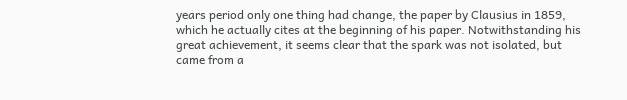years period only one thing had change, the paper by Clausius in 1859, which he actually cites at the beginning of his paper. Notwithstanding his great achievement, it seems clear that the spark was not isolated, but came from a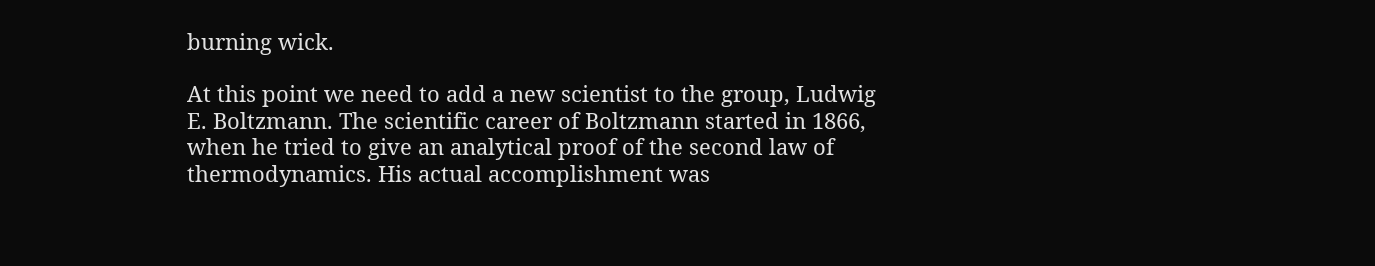burning wick.

At this point we need to add a new scientist to the group, Ludwig E. Boltzmann. The scientific career of Boltzmann started in 1866, when he tried to give an analytical proof of the second law of thermodynamics. His actual accomplishment was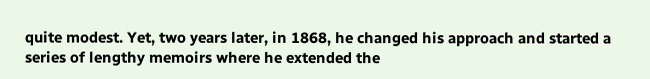quite modest. Yet, two years later, in 1868, he changed his approach and started a series of lengthy memoirs where he extended the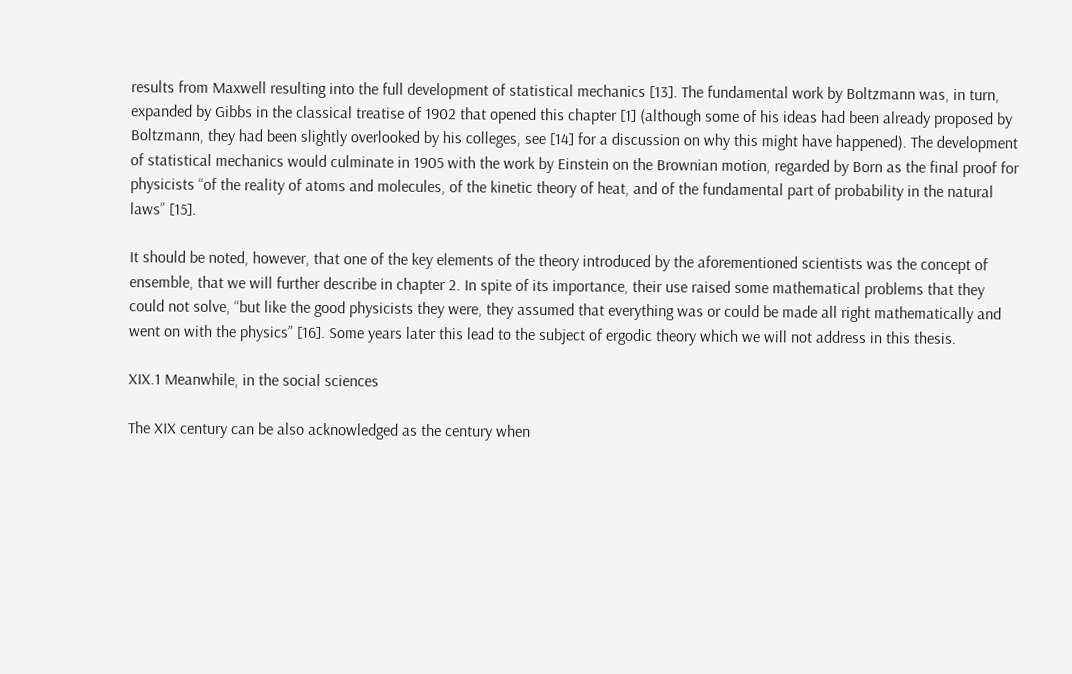results from Maxwell resulting into the full development of statistical mechanics [13]. The fundamental work by Boltzmann was, in turn, expanded by Gibbs in the classical treatise of 1902 that opened this chapter [1] (although some of his ideas had been already proposed by Boltzmann, they had been slightly overlooked by his colleges, see [14] for a discussion on why this might have happened). The development of statistical mechanics would culminate in 1905 with the work by Einstein on the Brownian motion, regarded by Born as the final proof for physicists “of the reality of atoms and molecules, of the kinetic theory of heat, and of the fundamental part of probability in the natural laws” [15].

It should be noted, however, that one of the key elements of the theory introduced by the aforementioned scientists was the concept of ensemble, that we will further describe in chapter 2. In spite of its importance, their use raised some mathematical problems that they could not solve, “but like the good physicists they were, they assumed that everything was or could be made all right mathematically and went on with the physics” [16]. Some years later this lead to the subject of ergodic theory which we will not address in this thesis.

XIX.1 Meanwhile, in the social sciences

The XIX century can be also acknowledged as the century when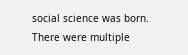social science was born. There were multiple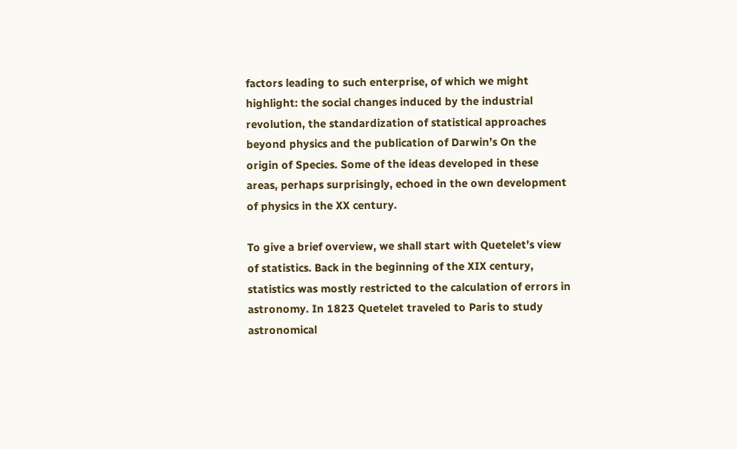factors leading to such enterprise, of which we might highlight: the social changes induced by the industrial revolution, the standardization of statistical approaches beyond physics and the publication of Darwin’s On the origin of Species. Some of the ideas developed in these areas, perhaps surprisingly, echoed in the own development of physics in the XX century.

To give a brief overview, we shall start with Quetelet’s view of statistics. Back in the beginning of the XIX century, statistics was mostly restricted to the calculation of errors in astronomy. In 1823 Quetelet traveled to Paris to study astronomical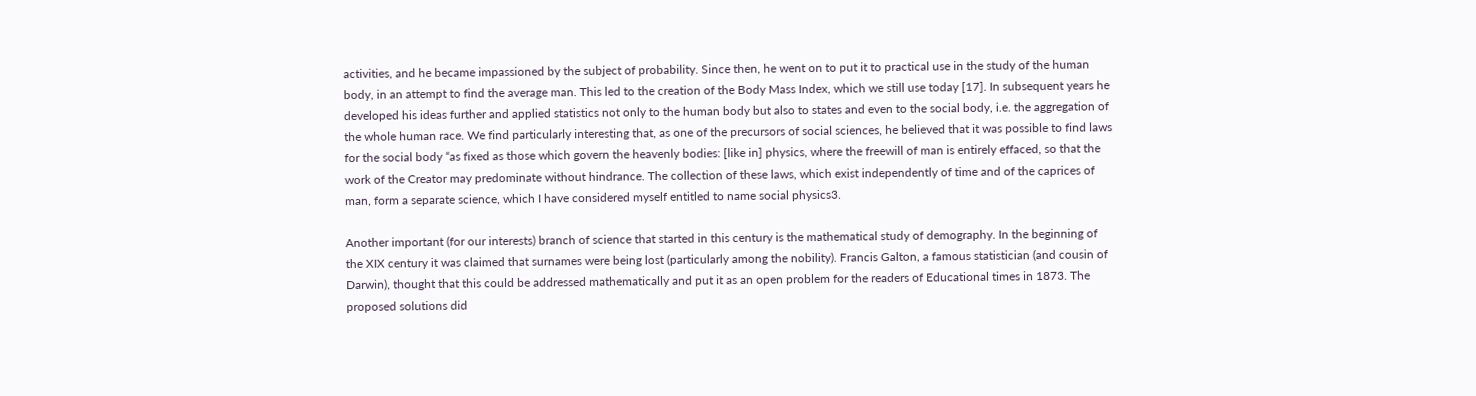activities, and he became impassioned by the subject of probability. Since then, he went on to put it to practical use in the study of the human body, in an attempt to find the average man. This led to the creation of the Body Mass Index, which we still use today [17]. In subsequent years he developed his ideas further and applied statistics not only to the human body but also to states and even to the social body, i.e. the aggregation of the whole human race. We find particularly interesting that, as one of the precursors of social sciences, he believed that it was possible to find laws for the social body “as fixed as those which govern the heavenly bodies: [like in] physics, where the freewill of man is entirely effaced, so that the work of the Creator may predominate without hindrance. The collection of these laws, which exist independently of time and of the caprices of man, form a separate science, which I have considered myself entitled to name social physics3.

Another important (for our interests) branch of science that started in this century is the mathematical study of demography. In the beginning of the XIX century it was claimed that surnames were being lost (particularly among the nobility). Francis Galton, a famous statistician (and cousin of Darwin), thought that this could be addressed mathematically and put it as an open problem for the readers of Educational times in 1873. The proposed solutions did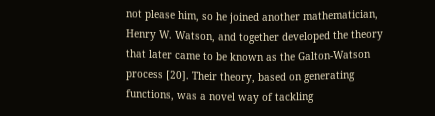not please him, so he joined another mathematician, Henry W. Watson, and together developed the theory that later came to be known as the Galton-Watson process [20]. Their theory, based on generating functions, was a novel way of tackling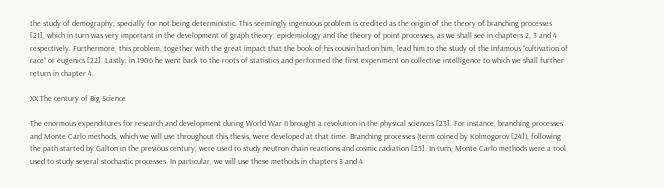the study of demography, specially for not being deterministic. This seemingly ingenuous problem is credited as the origin of the theory of branching processes [21], which in turn was very important in the development of graph theory, epidemiology and the theory of point processes, as we shall see in chapters 2, 3 and 4 respectively. Furthermore, this problem, together with the great impact that the book of his cousin had on him, lead him to the study of the infamous “cultivation of race” or eugenics [22]. Lastly, in 1906 he went back to the roots of statistics and performed the first experiment on collective intelligence to which we shall further return in chapter 4.

XX The century of Big Science

The enormous expenditures for research and development during World War II brought a revolution in the physical sciences [23]. For instance, branching processes and Monte Carlo methods, which we will use throughout this thesis, were developed at that time. Branching processes (term coined by Kolmogorov [24]), following the path started by Galton in the previous century, were used to study neutron chain reactions and cosmic radiation [25]. In turn, Monte Carlo methods were a tool used to study several stochastic processes. In particular, we will use these methods in chapters 3 and 4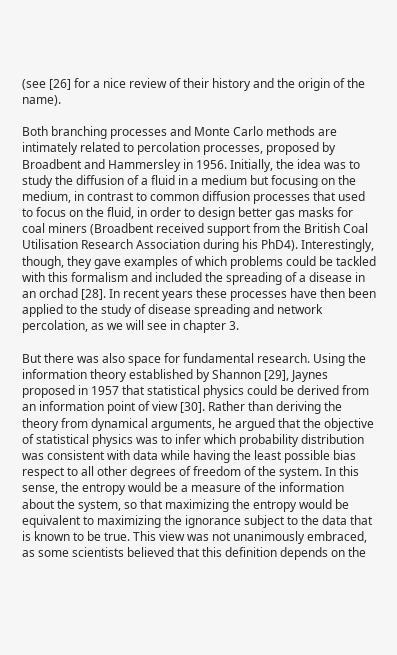(see [26] for a nice review of their history and the origin of the name).

Both branching processes and Monte Carlo methods are intimately related to percolation processes, proposed by Broadbent and Hammersley in 1956. Initially, the idea was to study the diffusion of a fluid in a medium but focusing on the medium, in contrast to common diffusion processes that used to focus on the fluid, in order to design better gas masks for coal miners (Broadbent received support from the British Coal Utilisation Research Association during his PhD4). Interestingly, though, they gave examples of which problems could be tackled with this formalism and included the spreading of a disease in an orchad [28]. In recent years these processes have then been applied to the study of disease spreading and network percolation, as we will see in chapter 3.

But there was also space for fundamental research. Using the information theory established by Shannon [29], Jaynes proposed in 1957 that statistical physics could be derived from an information point of view [30]. Rather than deriving the theory from dynamical arguments, he argued that the objective of statistical physics was to infer which probability distribution was consistent with data while having the least possible bias respect to all other degrees of freedom of the system. In this sense, the entropy would be a measure of the information about the system, so that maximizing the entropy would be equivalent to maximizing the ignorance subject to the data that is known to be true. This view was not unanimously embraced, as some scientists believed that this definition depends on the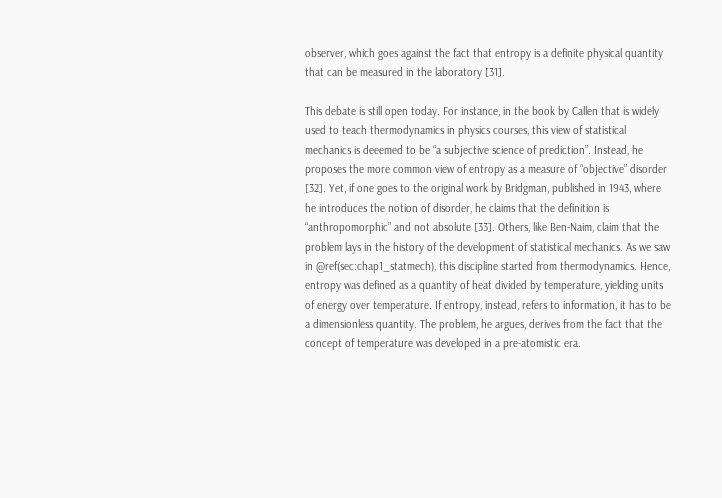observer, which goes against the fact that entropy is a definite physical quantity that can be measured in the laboratory [31].

This debate is still open today. For instance, in the book by Callen that is widely used to teach thermodynamics in physics courses, this view of statistical mechanics is deeemed to be “a subjective science of prediction”. Instead, he proposes the more common view of entropy as a measure of “objective” disorder [32]. Yet, if one goes to the original work by Bridgman, published in 1943, where he introduces the notion of disorder, he claims that the definition is “anthropomorphic” and not absolute [33]. Others, like Ben-Naim, claim that the problem lays in the history of the development of statistical mechanics. As we saw in @ref(sec:chap1_statmech), this discipline started from thermodynamics. Hence, entropy was defined as a quantity of heat divided by temperature, yielding units of energy over temperature. If entropy, instead, refers to information, it has to be a dimensionless quantity. The problem, he argues, derives from the fact that the concept of temperature was developed in a pre-atomistic era.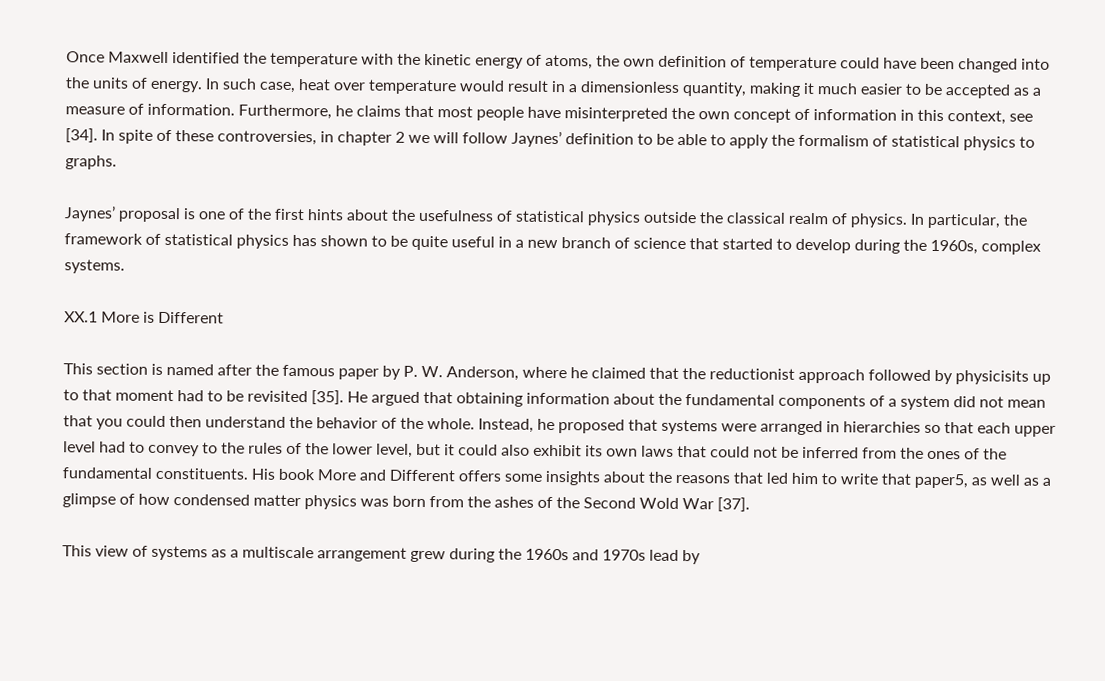Once Maxwell identified the temperature with the kinetic energy of atoms, the own definition of temperature could have been changed into the units of energy. In such case, heat over temperature would result in a dimensionless quantity, making it much easier to be accepted as a measure of information. Furthermore, he claims that most people have misinterpreted the own concept of information in this context, see [34]. In spite of these controversies, in chapter 2 we will follow Jaynes’ definition to be able to apply the formalism of statistical physics to graphs.

Jaynes’ proposal is one of the first hints about the usefulness of statistical physics outside the classical realm of physics. In particular, the framework of statistical physics has shown to be quite useful in a new branch of science that started to develop during the 1960s, complex systems.

XX.1 More is Different

This section is named after the famous paper by P. W. Anderson, where he claimed that the reductionist approach followed by physicisits up to that moment had to be revisited [35]. He argued that obtaining information about the fundamental components of a system did not mean that you could then understand the behavior of the whole. Instead, he proposed that systems were arranged in hierarchies so that each upper level had to convey to the rules of the lower level, but it could also exhibit its own laws that could not be inferred from the ones of the fundamental constituents. His book More and Different offers some insights about the reasons that led him to write that paper5, as well as a glimpse of how condensed matter physics was born from the ashes of the Second Wold War [37].

This view of systems as a multiscale arrangement grew during the 1960s and 1970s lead by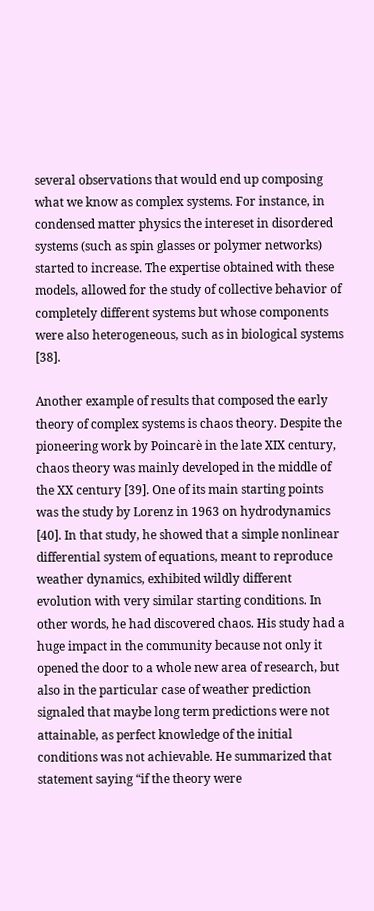several observations that would end up composing what we know as complex systems. For instance, in condensed matter physics the intereset in disordered systems (such as spin glasses or polymer networks) started to increase. The expertise obtained with these models, allowed for the study of collective behavior of completely different systems but whose components were also heterogeneous, such as in biological systems [38].

Another example of results that composed the early theory of complex systems is chaos theory. Despite the pioneering work by Poincarè in the late XIX century, chaos theory was mainly developed in the middle of the XX century [39]. One of its main starting points was the study by Lorenz in 1963 on hydrodynamics [40]. In that study, he showed that a simple nonlinear differential system of equations, meant to reproduce weather dynamics, exhibited wildly different evolution with very similar starting conditions. In other words, he had discovered chaos. His study had a huge impact in the community because not only it opened the door to a whole new area of research, but also in the particular case of weather prediction signaled that maybe long term predictions were not attainable, as perfect knowledge of the initial conditions was not achievable. He summarized that statement saying “if the theory were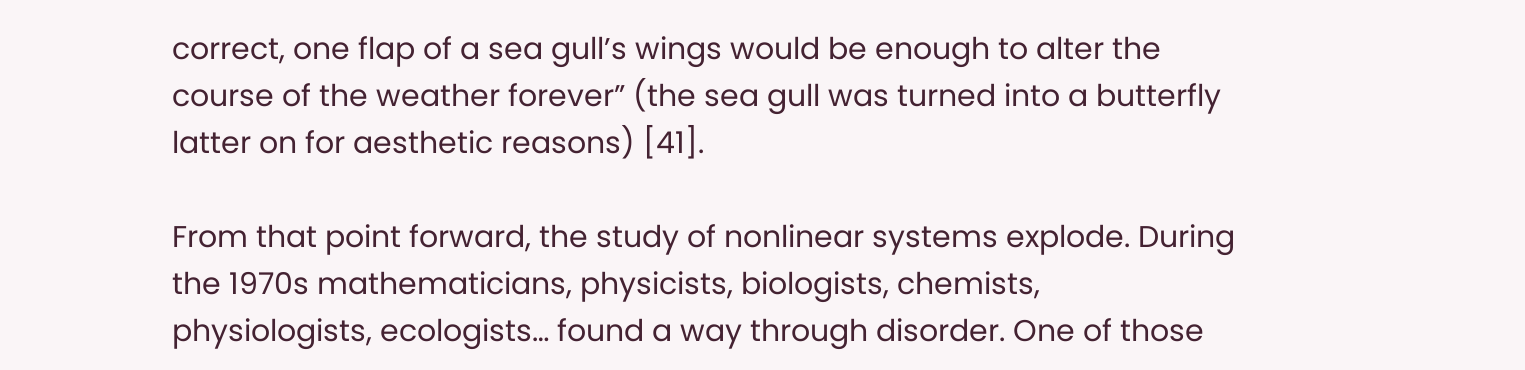correct, one flap of a sea gull’s wings would be enough to alter the course of the weather forever” (the sea gull was turned into a butterfly latter on for aesthetic reasons) [41].

From that point forward, the study of nonlinear systems explode. During the 1970s mathematicians, physicists, biologists, chemists, physiologists, ecologists… found a way through disorder. One of those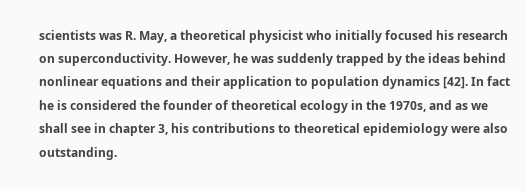scientists was R. May, a theoretical physicist who initially focused his research on superconductivity. However, he was suddenly trapped by the ideas behind nonlinear equations and their application to population dynamics [42]. In fact he is considered the founder of theoretical ecology in the 1970s, and as we shall see in chapter 3, his contributions to theoretical epidemiology were also outstanding.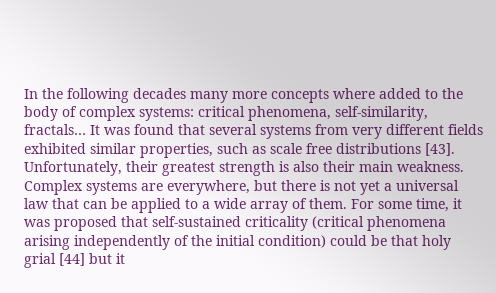In the following decades many more concepts where added to the body of complex systems: critical phenomena, self-similarity, fractals… It was found that several systems from very different fields exhibited similar properties, such as scale free distributions [43]. Unfortunately, their greatest strength is also their main weakness. Complex systems are everywhere, but there is not yet a universal law that can be applied to a wide array of them. For some time, it was proposed that self-sustained criticality (critical phenomena arising independently of the initial condition) could be that holy grial [44] but it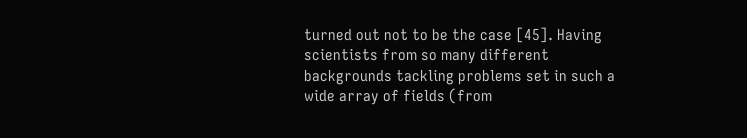turned out not to be the case [45]. Having scientists from so many different backgrounds tackling problems set in such a wide array of fields (from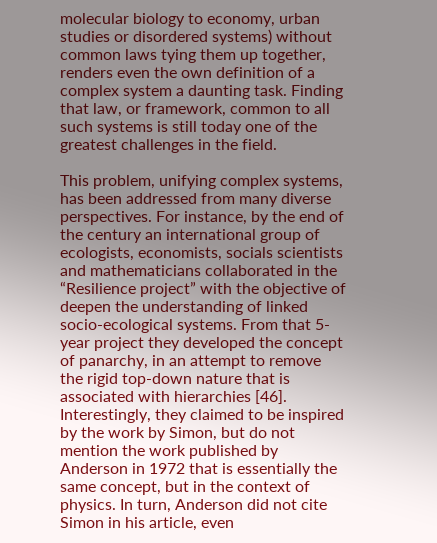molecular biology to economy, urban studies or disordered systems) without common laws tying them up together, renders even the own definition of a complex system a daunting task. Finding that law, or framework, common to all such systems is still today one of the greatest challenges in the field.

This problem, unifying complex systems, has been addressed from many diverse perspectives. For instance, by the end of the century an international group of ecologists, economists, socials scientists and mathematicians collaborated in the “Resilience project” with the objective of deepen the understanding of linked socio-ecological systems. From that 5-year project they developed the concept of panarchy, in an attempt to remove the rigid top-down nature that is associated with hierarchies [46]. Interestingly, they claimed to be inspired by the work by Simon, but do not mention the work published by Anderson in 1972 that is essentially the same concept, but in the context of physics. In turn, Anderson did not cite Simon in his article, even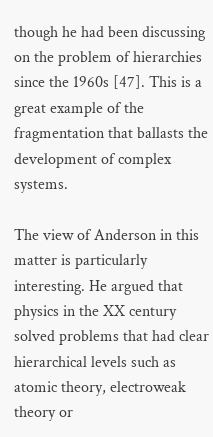though he had been discussing on the problem of hierarchies since the 1960s [47]. This is a great example of the fragmentation that ballasts the development of complex systems.

The view of Anderson in this matter is particularly interesting. He argued that physics in the XX century solved problems that had clear hierarchical levels such as atomic theory, electroweak theory or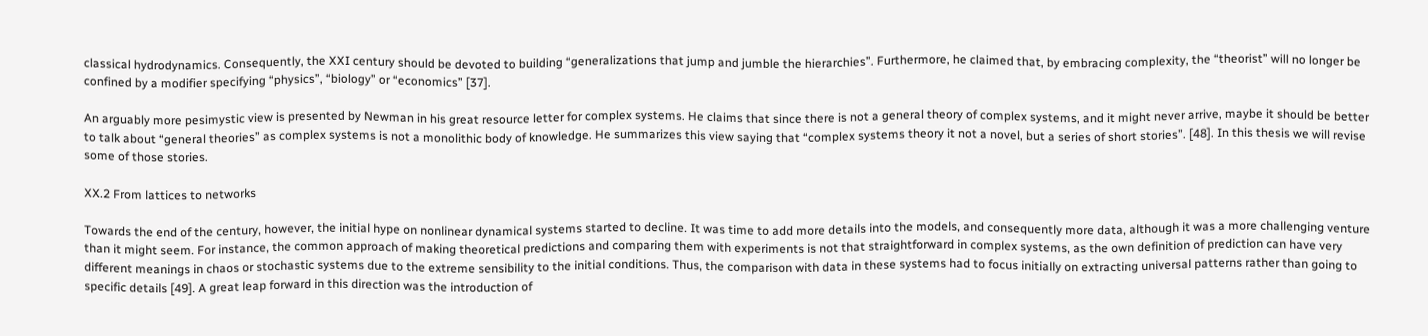classical hydrodynamics. Consequently, the XXI century should be devoted to building “generalizations that jump and jumble the hierarchies”. Furthermore, he claimed that, by embracing complexity, the “theorist” will no longer be confined by a modifier specifying “physics”, “biology” or “economics” [37].

An arguably more pesimystic view is presented by Newman in his great resource letter for complex systems. He claims that since there is not a general theory of complex systems, and it might never arrive, maybe it should be better to talk about “general theories” as complex systems is not a monolithic body of knowledge. He summarizes this view saying that “complex systems theory it not a novel, but a series of short stories”. [48]. In this thesis we will revise some of those stories.

XX.2 From lattices to networks

Towards the end of the century, however, the initial hype on nonlinear dynamical systems started to decline. It was time to add more details into the models, and consequently more data, although it was a more challenging venture than it might seem. For instance, the common approach of making theoretical predictions and comparing them with experiments is not that straightforward in complex systems, as the own definition of prediction can have very different meanings in chaos or stochastic systems due to the extreme sensibility to the initial conditions. Thus, the comparison with data in these systems had to focus initially on extracting universal patterns rather than going to specific details [49]. A great leap forward in this direction was the introduction of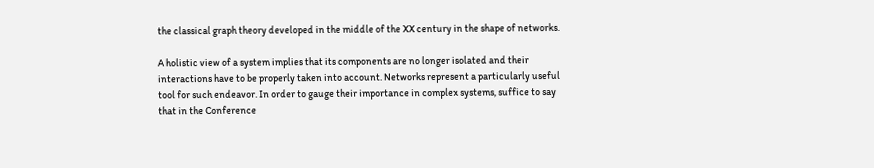the classical graph theory developed in the middle of the XX century in the shape of networks.

A holistic view of a system implies that its components are no longer isolated and their interactions have to be properly taken into account. Networks represent a particularly useful tool for such endeavor. In order to gauge their importance in complex systems, suffice to say that in the Conference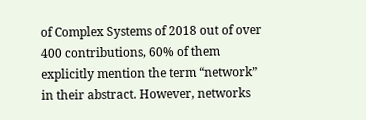of Complex Systems of 2018 out of over 400 contributions, 60% of them explicitly mention the term “network” in their abstract. However, networks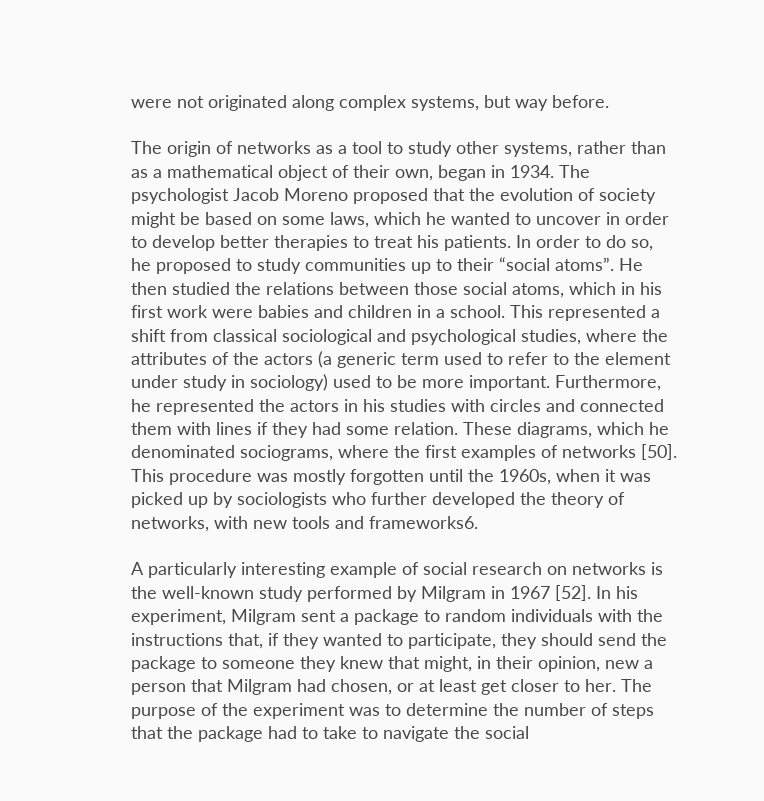were not originated along complex systems, but way before.

The origin of networks as a tool to study other systems, rather than as a mathematical object of their own, began in 1934. The psychologist Jacob Moreno proposed that the evolution of society might be based on some laws, which he wanted to uncover in order to develop better therapies to treat his patients. In order to do so, he proposed to study communities up to their “social atoms”. He then studied the relations between those social atoms, which in his first work were babies and children in a school. This represented a shift from classical sociological and psychological studies, where the attributes of the actors (a generic term used to refer to the element under study in sociology) used to be more important. Furthermore, he represented the actors in his studies with circles and connected them with lines if they had some relation. These diagrams, which he denominated sociograms, where the first examples of networks [50]. This procedure was mostly forgotten until the 1960s, when it was picked up by sociologists who further developed the theory of networks, with new tools and frameworks6.

A particularly interesting example of social research on networks is the well-known study performed by Milgram in 1967 [52]. In his experiment, Milgram sent a package to random individuals with the instructions that, if they wanted to participate, they should send the package to someone they knew that might, in their opinion, new a person that Milgram had chosen, or at least get closer to her. The purpose of the experiment was to determine the number of steps that the package had to take to navigate the social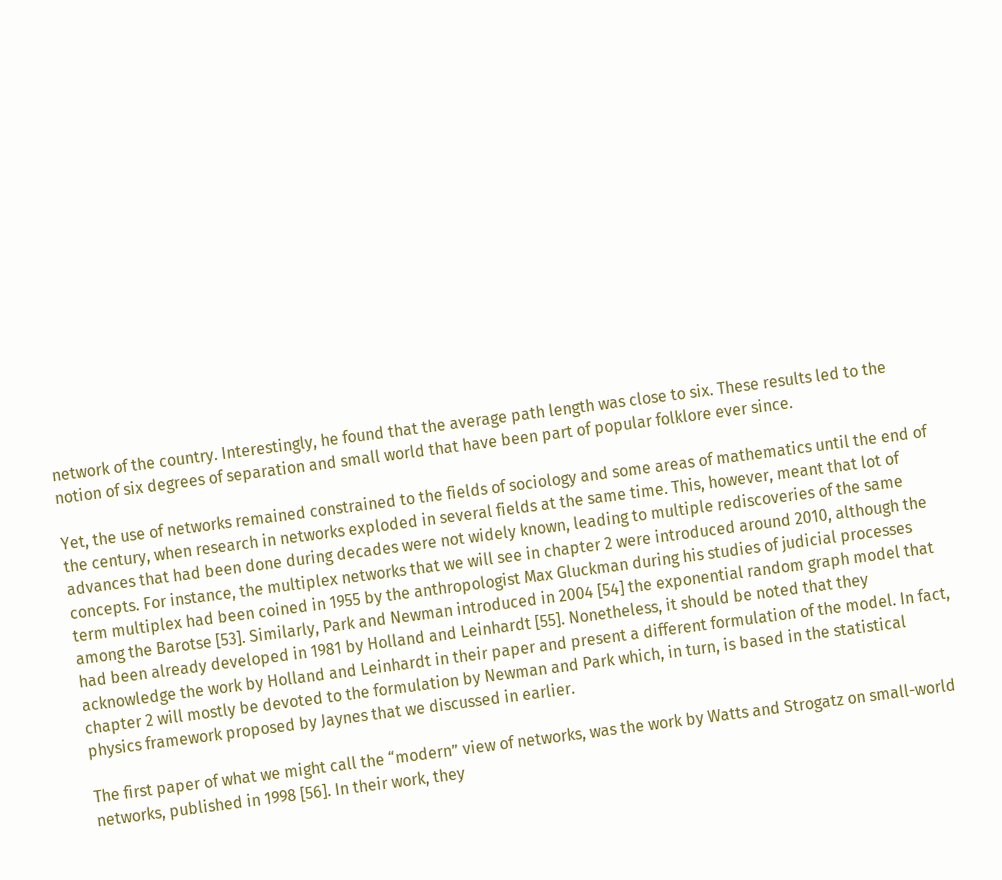network of the country. Interestingly, he found that the average path length was close to six. These results led to the notion of six degrees of separation and small world that have been part of popular folklore ever since.

Yet, the use of networks remained constrained to the fields of sociology and some areas of mathematics until the end of the century, when research in networks exploded in several fields at the same time. This, however, meant that lot of advances that had been done during decades were not widely known, leading to multiple rediscoveries of the same concepts. For instance, the multiplex networks that we will see in chapter 2 were introduced around 2010, although the term multiplex had been coined in 1955 by the anthropologist Max Gluckman during his studies of judicial processes among the Barotse [53]. Similarly, Park and Newman introduced in 2004 [54] the exponential random graph model that had been already developed in 1981 by Holland and Leinhardt [55]. Nonetheless, it should be noted that they acknowledge the work by Holland and Leinhardt in their paper and present a different formulation of the model. In fact, chapter 2 will mostly be devoted to the formulation by Newman and Park which, in turn, is based in the statistical physics framework proposed by Jaynes that we discussed in earlier.

The first paper of what we might call the “modern” view of networks, was the work by Watts and Strogatz on small-world networks, published in 1998 [56]. In their work, they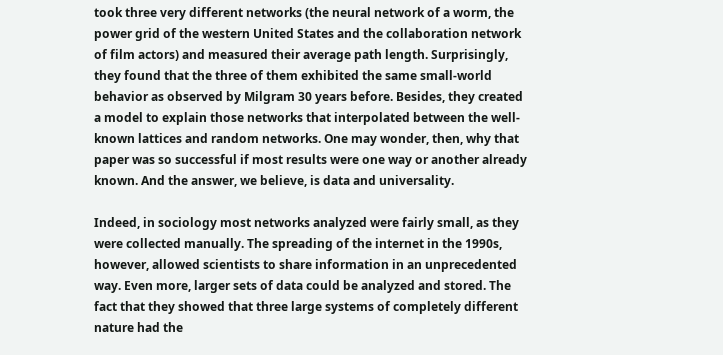took three very different networks (the neural network of a worm, the power grid of the western United States and the collaboration network of film actors) and measured their average path length. Surprisingly, they found that the three of them exhibited the same small-world behavior as observed by Milgram 30 years before. Besides, they created a model to explain those networks that interpolated between the well-known lattices and random networks. One may wonder, then, why that paper was so successful if most results were one way or another already known. And the answer, we believe, is data and universality.

Indeed, in sociology most networks analyzed were fairly small, as they were collected manually. The spreading of the internet in the 1990s, however, allowed scientists to share information in an unprecedented way. Even more, larger sets of data could be analyzed and stored. The fact that they showed that three large systems of completely different nature had the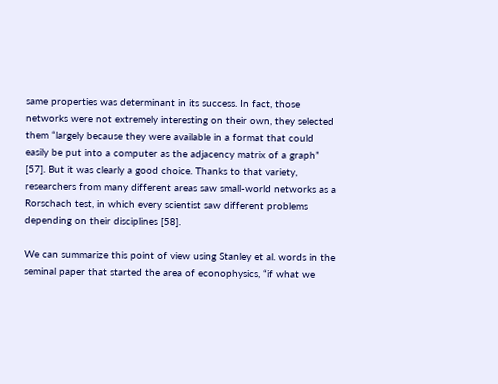same properties was determinant in its success. In fact, those networks were not extremely interesting on their own, they selected them “largely because they were available in a format that could easily be put into a computer as the adjacency matrix of a graph” [57]. But it was clearly a good choice. Thanks to that variety, researchers from many different areas saw small-world networks as a Rorschach test, in which every scientist saw different problems depending on their disciplines [58].

We can summarize this point of view using Stanley et al. words in the seminal paper that started the area of econophysics, “if what we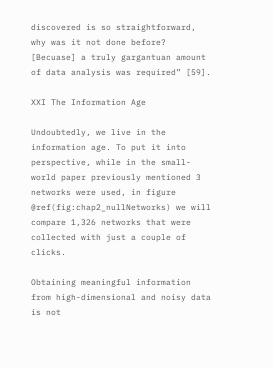discovered is so straightforward, why was it not done before? [Becuase] a truly gargantuan amount of data analysis was required” [59].

XXI The Information Age

Undoubtedly, we live in the information age. To put it into perspective, while in the small-world paper previously mentioned 3 networks were used, in figure @ref(fig:chap2_nullNetworks) we will compare 1,326 networks that were collected with just a couple of clicks.

Obtaining meaningful information from high-dimensional and noisy data is not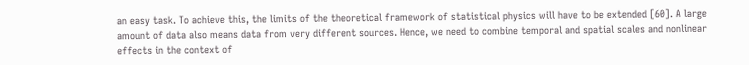an easy task. To achieve this, the limits of the theoretical framework of statistical physics will have to be extended [60]. A large amount of data also means data from very different sources. Hence, we need to combine temporal and spatial scales and nonlinear effects in the context of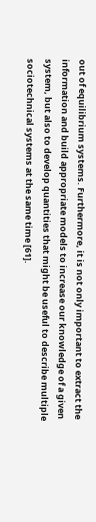out of equilibrium systems. Furthermore, it is not only important to extract the information and build appropriate models to increase our knowledge of a given system, but also to develop quantities that might be useful to describe multiple sociotechnical systems at the same time [61].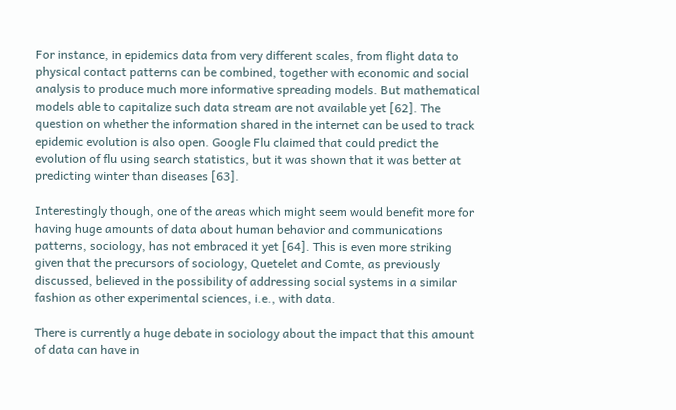For instance, in epidemics data from very different scales, from flight data to physical contact patterns can be combined, together with economic and social analysis to produce much more informative spreading models. But mathematical models able to capitalize such data stream are not available yet [62]. The question on whether the information shared in the internet can be used to track epidemic evolution is also open. Google Flu claimed that could predict the evolution of flu using search statistics, but it was shown that it was better at predicting winter than diseases [63].

Interestingly though, one of the areas which might seem would benefit more for having huge amounts of data about human behavior and communications patterns, sociology, has not embraced it yet [64]. This is even more striking given that the precursors of sociology, Quetelet and Comte, as previously discussed, believed in the possibility of addressing social systems in a similar fashion as other experimental sciences, i.e., with data.

There is currently a huge debate in sociology about the impact that this amount of data can have in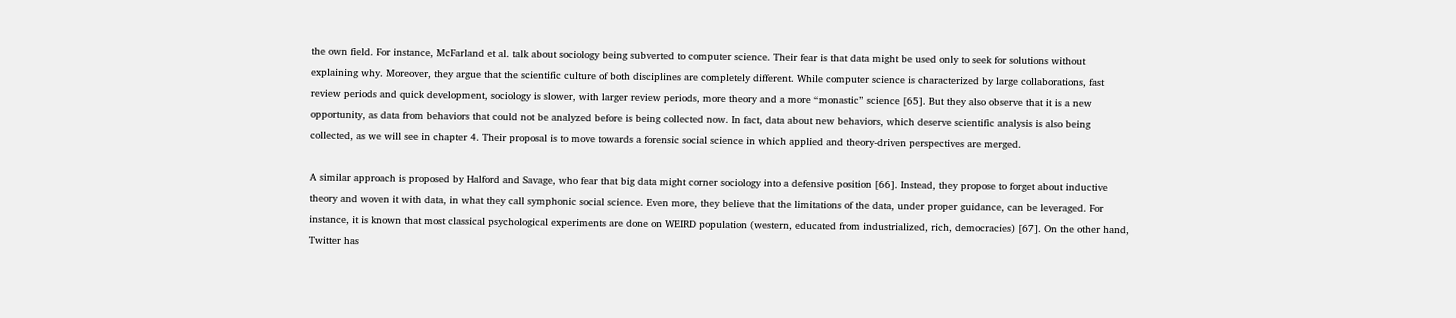the own field. For instance, McFarland et al. talk about sociology being subverted to computer science. Their fear is that data might be used only to seek for solutions without explaining why. Moreover, they argue that the scientific culture of both disciplines are completely different. While computer science is characterized by large collaborations, fast review periods and quick development, sociology is slower, with larger review periods, more theory and a more “monastic” science [65]. But they also observe that it is a new opportunity, as data from behaviors that could not be analyzed before is being collected now. In fact, data about new behaviors, which deserve scientific analysis is also being collected, as we will see in chapter 4. Their proposal is to move towards a forensic social science in which applied and theory-driven perspectives are merged.

A similar approach is proposed by Halford and Savage, who fear that big data might corner sociology into a defensive position [66]. Instead, they propose to forget about inductive theory and woven it with data, in what they call symphonic social science. Even more, they believe that the limitations of the data, under proper guidance, can be leveraged. For instance, it is known that most classical psychological experiments are done on WEIRD population (western, educated from industrialized, rich, democracies) [67]. On the other hand, Twitter has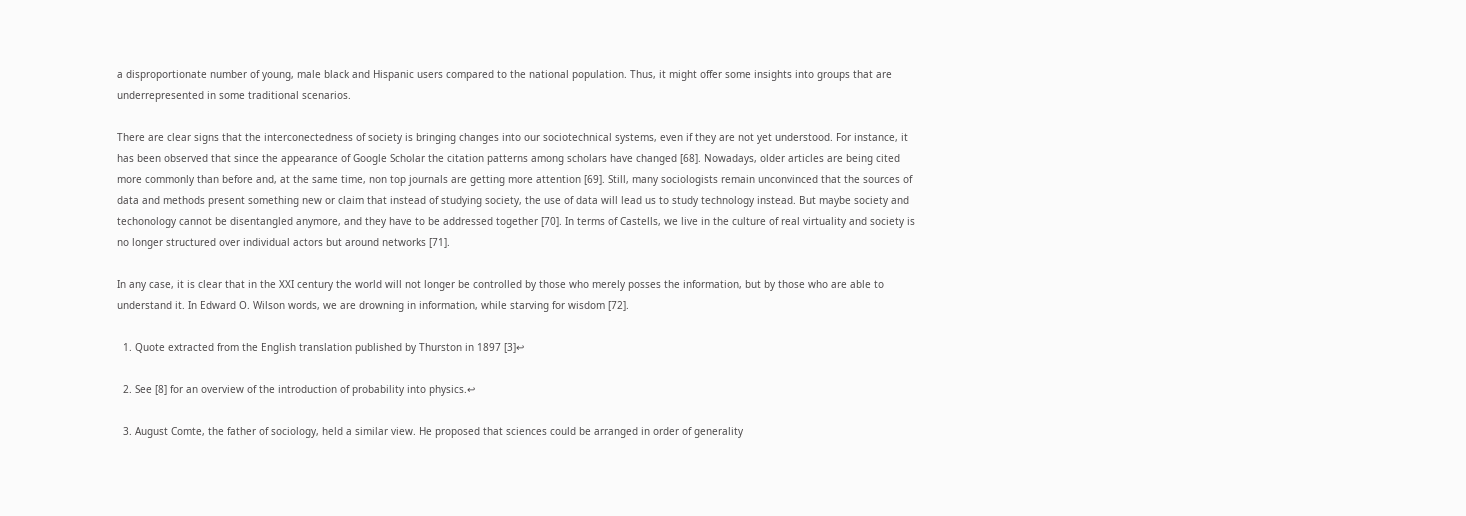a disproportionate number of young, male black and Hispanic users compared to the national population. Thus, it might offer some insights into groups that are underrepresented in some traditional scenarios.

There are clear signs that the interconectedness of society is bringing changes into our sociotechnical systems, even if they are not yet understood. For instance, it has been observed that since the appearance of Google Scholar the citation patterns among scholars have changed [68]. Nowadays, older articles are being cited more commonly than before and, at the same time, non top journals are getting more attention [69]. Still, many sociologists remain unconvinced that the sources of data and methods present something new or claim that instead of studying society, the use of data will lead us to study technology instead. But maybe society and techonology cannot be disentangled anymore, and they have to be addressed together [70]. In terms of Castells, we live in the culture of real virtuality and society is no longer structured over individual actors but around networks [71].

In any case, it is clear that in the XXI century the world will not longer be controlled by those who merely posses the information, but by those who are able to understand it. In Edward O. Wilson words, we are drowning in information, while starving for wisdom [72].

  1. Quote extracted from the English translation published by Thurston in 1897 [3]↩

  2. See [8] for an overview of the introduction of probability into physics.↩

  3. August Comte, the father of sociology, held a similar view. He proposed that sciences could be arranged in order of generality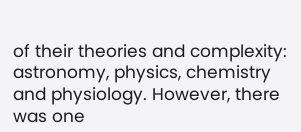of their theories and complexity: astronomy, physics, chemistry and physiology. However, there was one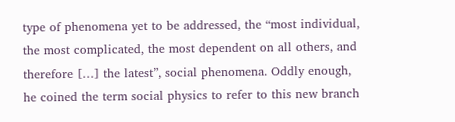type of phenomena yet to be addressed, the “most individual, the most complicated, the most dependent on all others, and therefore […] the latest”, social phenomena. Oddly enough, he coined the term social physics to refer to this new branch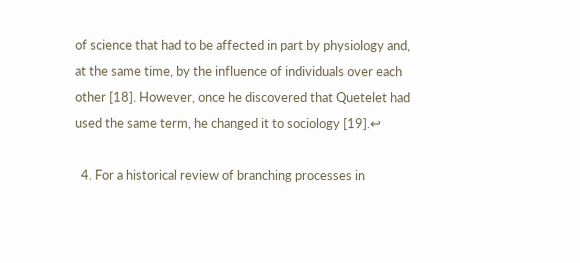of science that had to be affected in part by physiology and, at the same time, by the influence of individuals over each other [18]. However, once he discovered that Quetelet had used the same term, he changed it to sociology [19].↩

  4. For a historical review of branching processes in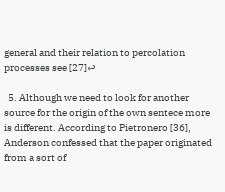general and their relation to percolation processes see [27]↩

  5. Although we need to look for another source for the origin of the own sentece more is different. According to Pietronero [36], Anderson confessed that the paper originated from a sort of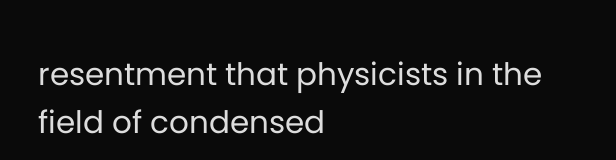resentment that physicists in the field of condensed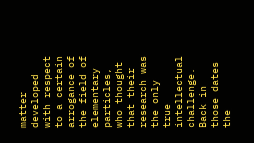matter developed with respect to a certain arrogance of the field of elementary particles, who thought that their research was the only true intellectual challenge. Back in those dates the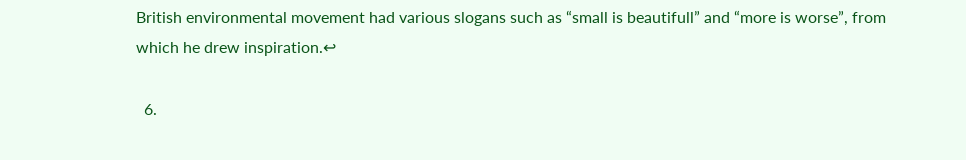British environmental movement had various slogans such as “small is beautifull” and “more is worse”, from which he drew inspiration.↩

  6.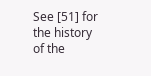See [51] for the history of the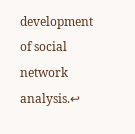development of social network analysis.↩